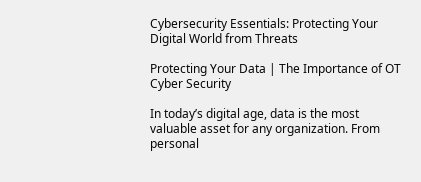Cybersecurity Essentials: Protecting Your Digital World from Threats

Protecting Your Data | The Importance of OT Cyber Security

In today’s digital age, data is the most valuable asset for any organization. From personal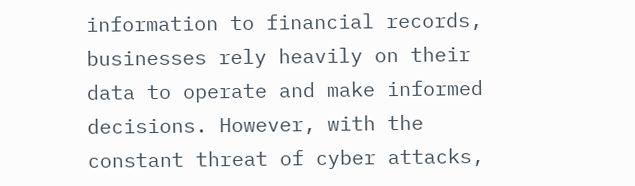information to financial records, businesses rely heavily on their data to operate and make informed decisions. However, with the constant threat of cyber attacks,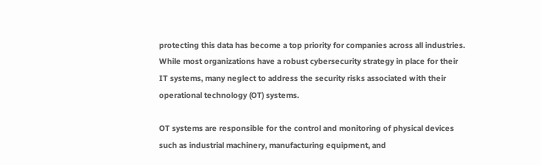protecting this data has become a top priority for companies across all industries. While most organizations have a robust cybersecurity strategy in place for their IT systems, many neglect to address the security risks associated with their operational technology (OT) systems.

OT systems are responsible for the control and monitoring of physical devices such as industrial machinery, manufacturing equipment, and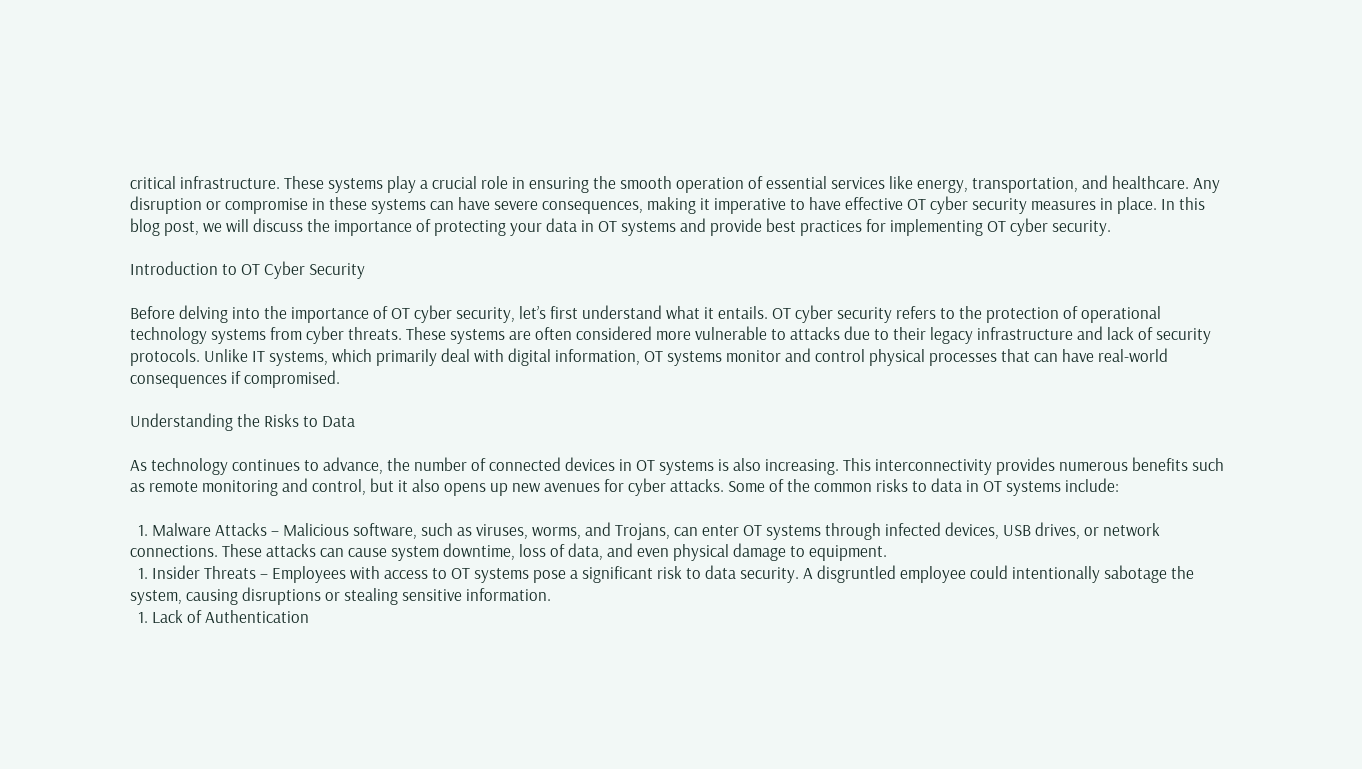critical infrastructure. These systems play a crucial role in ensuring the smooth operation of essential services like energy, transportation, and healthcare. Any disruption or compromise in these systems can have severe consequences, making it imperative to have effective OT cyber security measures in place. In this blog post, we will discuss the importance of protecting your data in OT systems and provide best practices for implementing OT cyber security.

Introduction to OT Cyber Security

Before delving into the importance of OT cyber security, let’s first understand what it entails. OT cyber security refers to the protection of operational technology systems from cyber threats. These systems are often considered more vulnerable to attacks due to their legacy infrastructure and lack of security protocols. Unlike IT systems, which primarily deal with digital information, OT systems monitor and control physical processes that can have real-world consequences if compromised.

Understanding the Risks to Data

As technology continues to advance, the number of connected devices in OT systems is also increasing. This interconnectivity provides numerous benefits such as remote monitoring and control, but it also opens up new avenues for cyber attacks. Some of the common risks to data in OT systems include:

  1. Malware Attacks – Malicious software, such as viruses, worms, and Trojans, can enter OT systems through infected devices, USB drives, or network connections. These attacks can cause system downtime, loss of data, and even physical damage to equipment.
  1. Insider Threats – Employees with access to OT systems pose a significant risk to data security. A disgruntled employee could intentionally sabotage the system, causing disruptions or stealing sensitive information.
  1. Lack of Authentication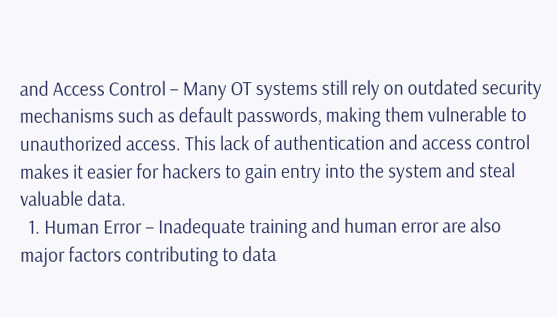and Access Control – Many OT systems still rely on outdated security mechanisms such as default passwords, making them vulnerable to unauthorized access. This lack of authentication and access control makes it easier for hackers to gain entry into the system and steal valuable data.
  1. Human Error – Inadequate training and human error are also major factors contributing to data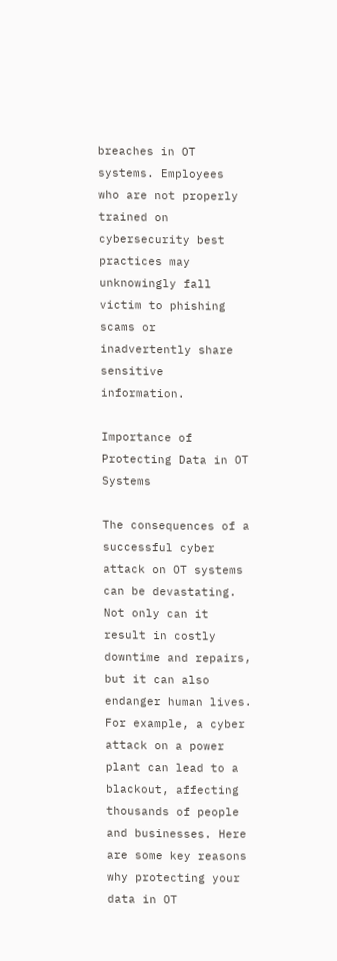breaches in OT systems. Employees who are not properly trained on cybersecurity best practices may unknowingly fall victim to phishing scams or inadvertently share sensitive information.

Importance of Protecting Data in OT Systems

The consequences of a successful cyber attack on OT systems can be devastating. Not only can it result in costly downtime and repairs, but it can also endanger human lives. For example, a cyber attack on a power plant can lead to a blackout, affecting thousands of people and businesses. Here are some key reasons why protecting your data in OT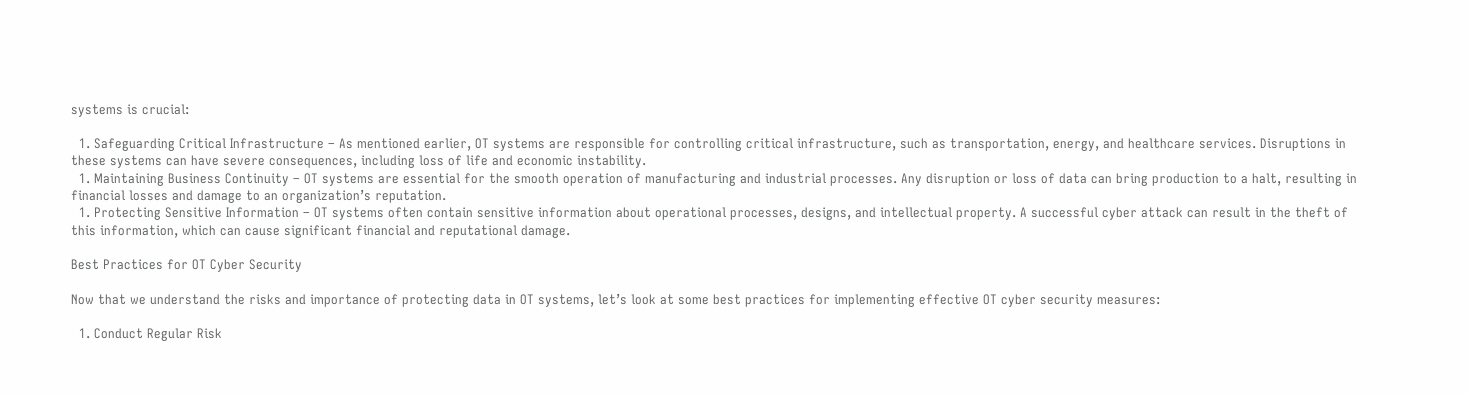systems is crucial:

  1. Safeguarding Critical Infrastructure – As mentioned earlier, OT systems are responsible for controlling critical infrastructure, such as transportation, energy, and healthcare services. Disruptions in these systems can have severe consequences, including loss of life and economic instability.
  1. Maintaining Business Continuity – OT systems are essential for the smooth operation of manufacturing and industrial processes. Any disruption or loss of data can bring production to a halt, resulting in financial losses and damage to an organization’s reputation.
  1. Protecting Sensitive Information – OT systems often contain sensitive information about operational processes, designs, and intellectual property. A successful cyber attack can result in the theft of this information, which can cause significant financial and reputational damage.

Best Practices for OT Cyber Security

Now that we understand the risks and importance of protecting data in OT systems, let’s look at some best practices for implementing effective OT cyber security measures:

  1. Conduct Regular Risk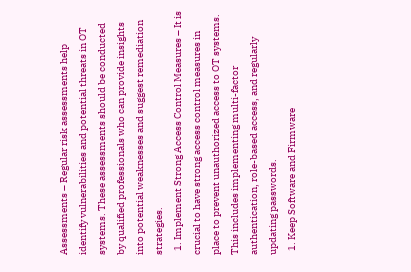Assessments – Regular risk assessments help identify vulnerabilities and potential threats in OT systems. These assessments should be conducted by qualified professionals who can provide insights into potential weaknesses and suggest remediation strategies.
  1. Implement Strong Access Control Measures – It is crucial to have strong access control measures in place to prevent unauthorized access to OT systems. This includes implementing multi-factor authentication, role-based access, and regularly updating passwords.
  1. Keep Software and Firmware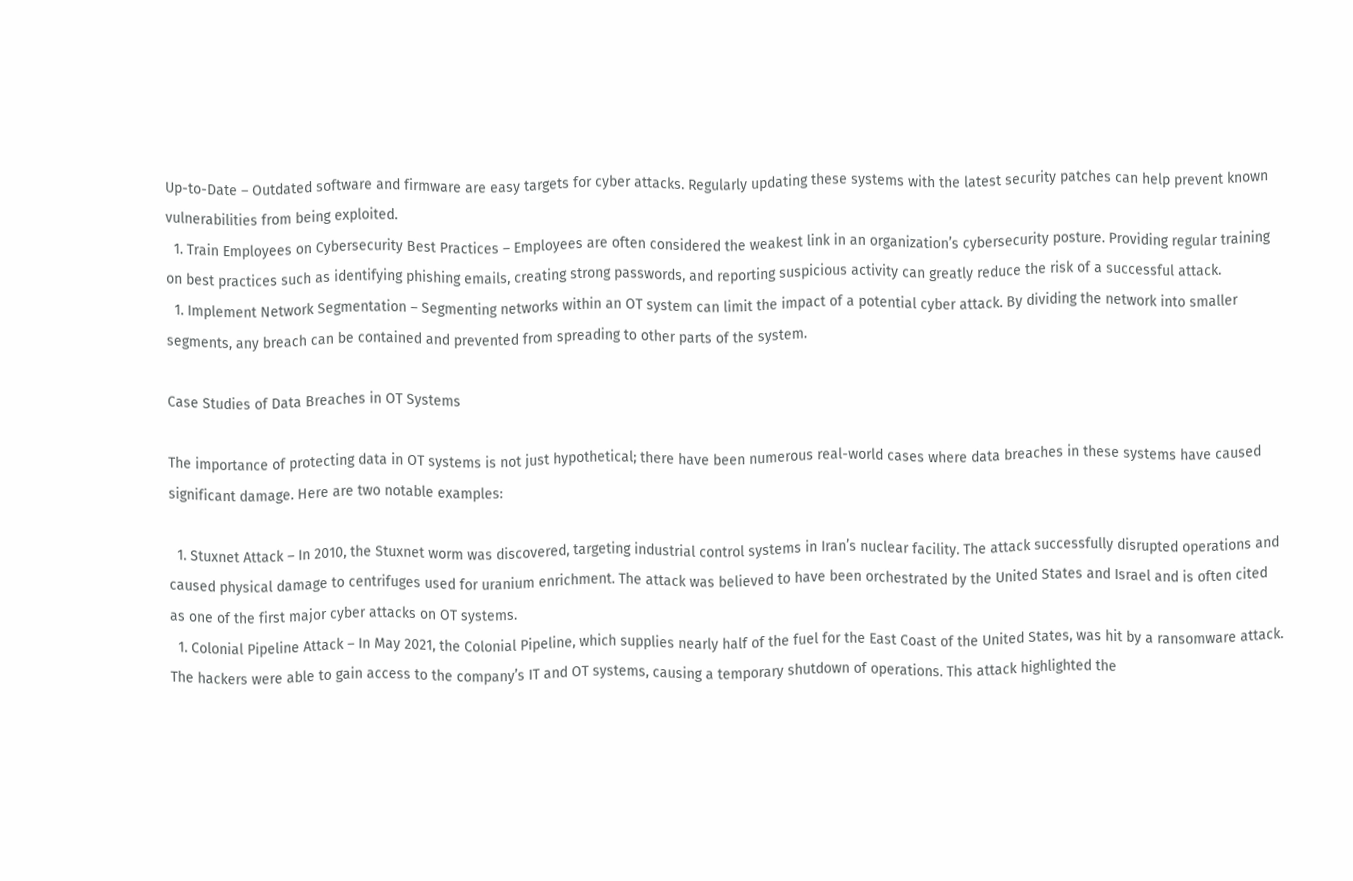Up-to-Date – Outdated software and firmware are easy targets for cyber attacks. Regularly updating these systems with the latest security patches can help prevent known vulnerabilities from being exploited.
  1. Train Employees on Cybersecurity Best Practices – Employees are often considered the weakest link in an organization’s cybersecurity posture. Providing regular training on best practices such as identifying phishing emails, creating strong passwords, and reporting suspicious activity can greatly reduce the risk of a successful attack.
  1. Implement Network Segmentation – Segmenting networks within an OT system can limit the impact of a potential cyber attack. By dividing the network into smaller segments, any breach can be contained and prevented from spreading to other parts of the system.

Case Studies of Data Breaches in OT Systems

The importance of protecting data in OT systems is not just hypothetical; there have been numerous real-world cases where data breaches in these systems have caused significant damage. Here are two notable examples:

  1. Stuxnet Attack – In 2010, the Stuxnet worm was discovered, targeting industrial control systems in Iran’s nuclear facility. The attack successfully disrupted operations and caused physical damage to centrifuges used for uranium enrichment. The attack was believed to have been orchestrated by the United States and Israel and is often cited as one of the first major cyber attacks on OT systems.
  1. Colonial Pipeline Attack – In May 2021, the Colonial Pipeline, which supplies nearly half of the fuel for the East Coast of the United States, was hit by a ransomware attack. The hackers were able to gain access to the company’s IT and OT systems, causing a temporary shutdown of operations. This attack highlighted the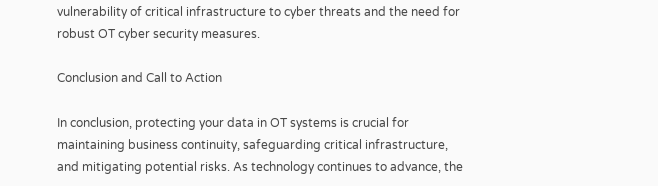vulnerability of critical infrastructure to cyber threats and the need for robust OT cyber security measures.

Conclusion and Call to Action

In conclusion, protecting your data in OT systems is crucial for maintaining business continuity, safeguarding critical infrastructure, and mitigating potential risks. As technology continues to advance, the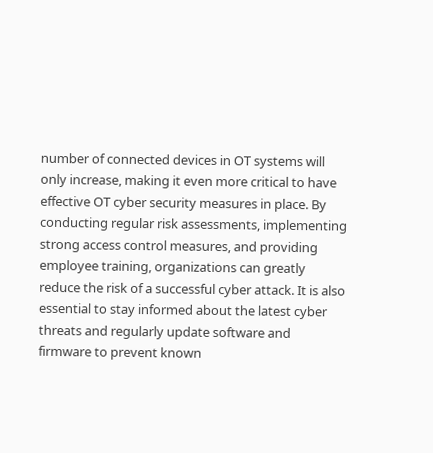number of connected devices in OT systems will only increase, making it even more critical to have effective OT cyber security measures in place. By conducting regular risk assessments, implementing strong access control measures, and providing employee training, organizations can greatly reduce the risk of a successful cyber attack. It is also essential to stay informed about the latest cyber threats and regularly update software and firmware to prevent known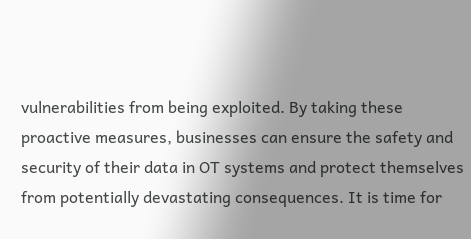vulnerabilities from being exploited. By taking these proactive measures, businesses can ensure the safety and security of their data in OT systems and protect themselves from potentially devastating consequences. It is time for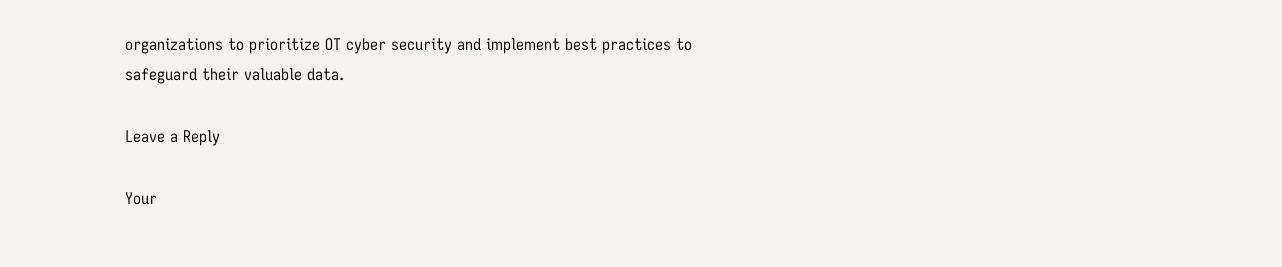organizations to prioritize OT cyber security and implement best practices to safeguard their valuable data.

Leave a Reply

Your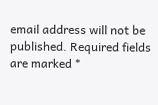email address will not be published. Required fields are marked *